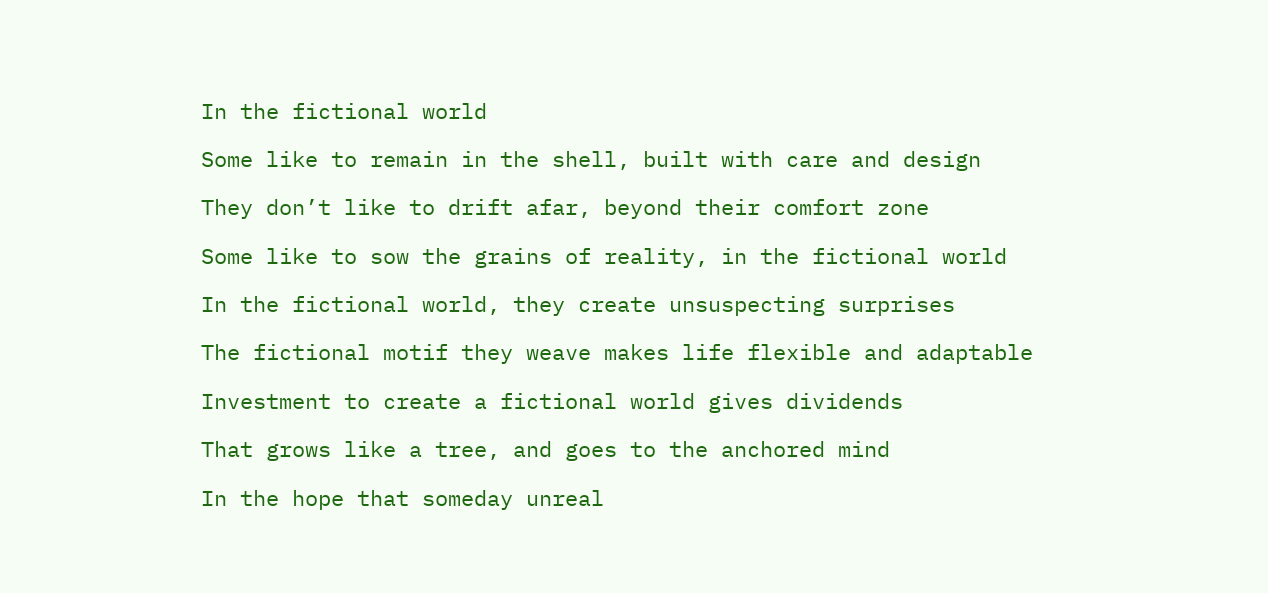In the fictional world

Some like to remain in the shell, built with care and design

They don’t like to drift afar, beyond their comfort zone

Some like to sow the grains of reality, in the fictional world

In the fictional world, they create unsuspecting surprises

The fictional motif they weave makes life flexible and adaptable

Investment to create a fictional world gives dividends

That grows like a tree, and goes to the anchored mind

In the hope that someday unreal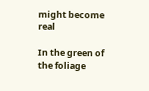might become real

In the green of the foliage